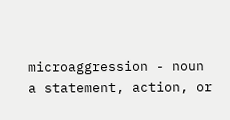microaggression - noun
a statement, action, or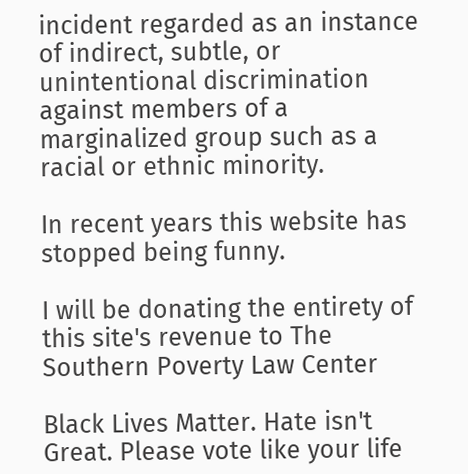incident regarded as an instance of indirect, subtle, or unintentional discrimination against members of a marginalized group such as a racial or ethnic minority.

In recent years this website has stopped being funny.

I will be donating the entirety of this site's revenue to The Southern Poverty Law Center

Black Lives Matter. Hate isn't Great. Please vote like your life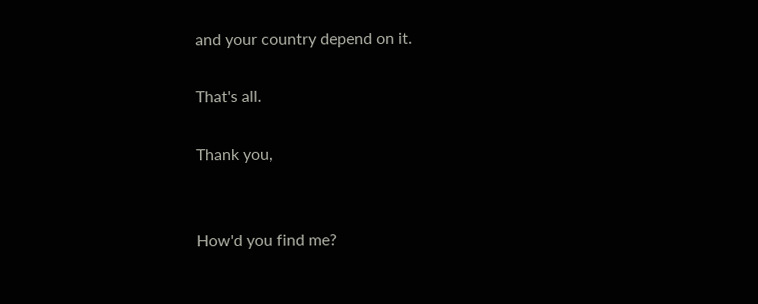and your country depend on it.

That's all.

Thank you,


How'd you find me?